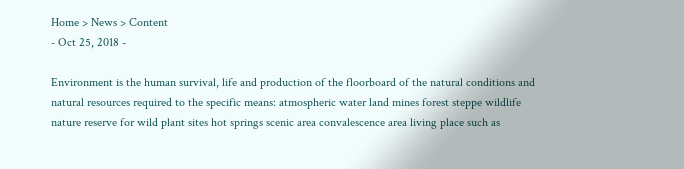Home > News > Content
- Oct 25, 2018 -

Environment is the human survival, life and production of the floorboard of the natural conditions and natural resources required to the specific means: atmospheric water land mines forest steppe wildlife nature reserve for wild plant sites hot springs scenic area convalescence area living place such as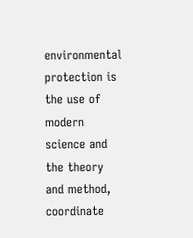environmental protection is the use of modern science and the theory and method, coordinate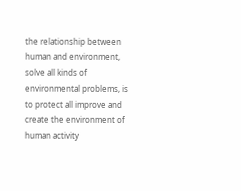the relationship between human and environment, solve all kinds of environmental problems, is to protect all improve and create the environment of human activity